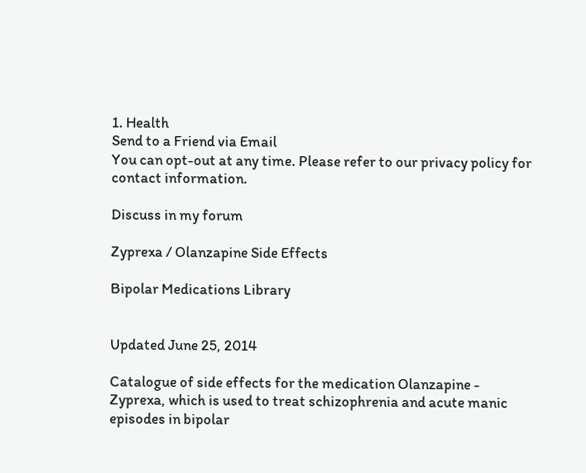1. Health
Send to a Friend via Email
You can opt-out at any time. Please refer to our privacy policy for contact information.

Discuss in my forum

Zyprexa / Olanzapine Side Effects

Bipolar Medications Library


Updated June 25, 2014

Catalogue of side effects for the medication Olanzapine - Zyprexa, which is used to treat schizophrenia and acute manic episodes in bipolar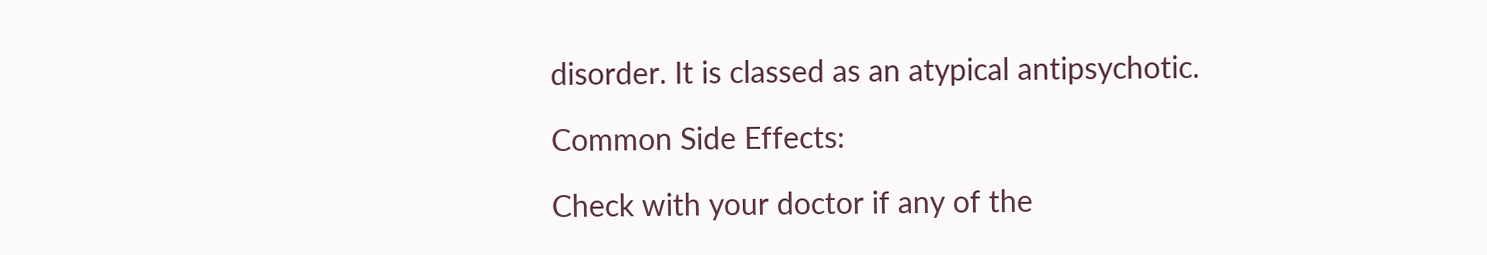disorder. It is classed as an atypical antipsychotic.

Common Side Effects:

Check with your doctor if any of the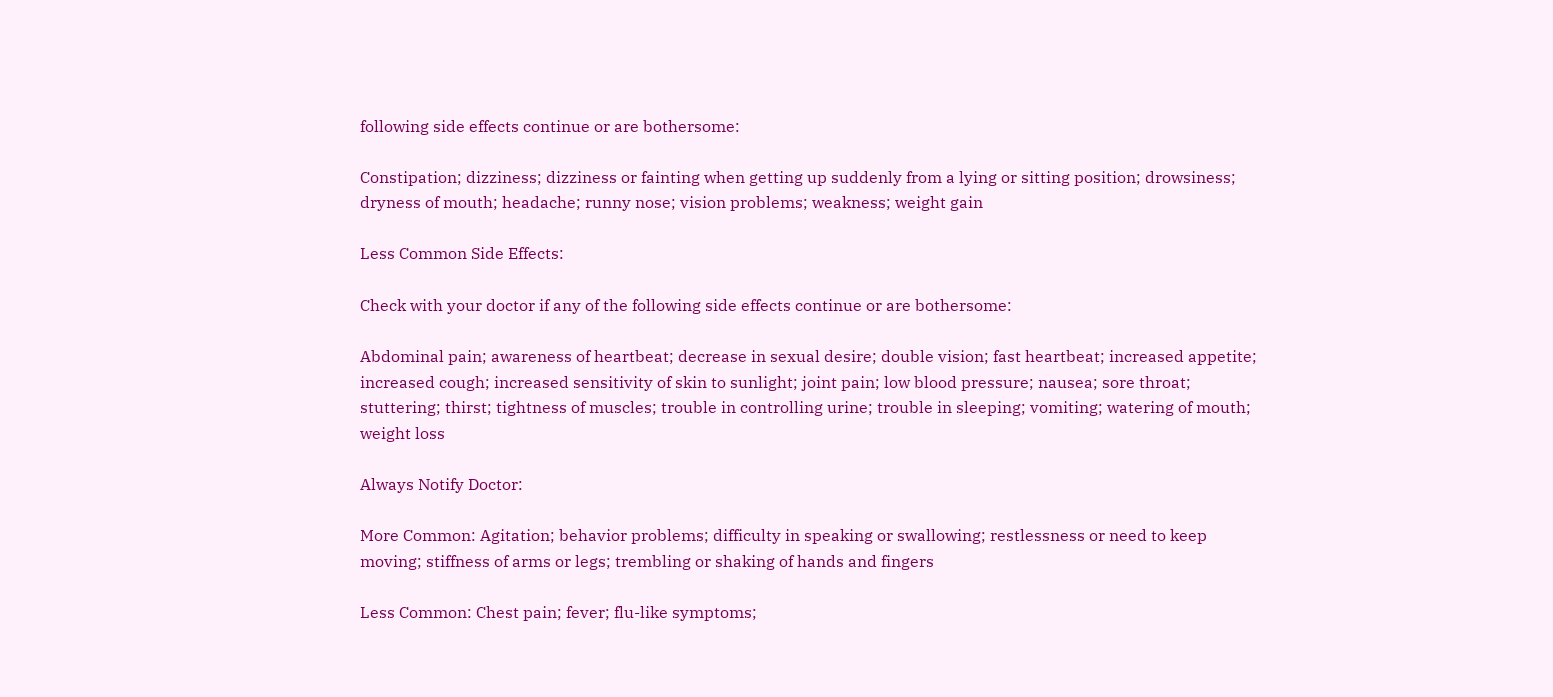following side effects continue or are bothersome:

Constipation; dizziness; dizziness or fainting when getting up suddenly from a lying or sitting position; drowsiness; dryness of mouth; headache; runny nose; vision problems; weakness; weight gain

Less Common Side Effects:

Check with your doctor if any of the following side effects continue or are bothersome:

Abdominal pain; awareness of heartbeat; decrease in sexual desire; double vision; fast heartbeat; increased appetite; increased cough; increased sensitivity of skin to sunlight; joint pain; low blood pressure; nausea; sore throat; stuttering; thirst; tightness of muscles; trouble in controlling urine; trouble in sleeping; vomiting; watering of mouth; weight loss

Always Notify Doctor:

More Common: Agitation; behavior problems; difficulty in speaking or swallowing; restlessness or need to keep moving; stiffness of arms or legs; trembling or shaking of hands and fingers

Less Common: Chest pain; fever; flu-like symptoms;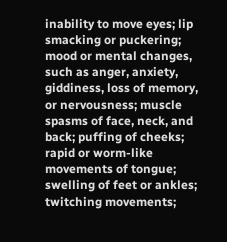inability to move eyes; lip smacking or puckering; mood or mental changes, such as anger, anxiety, giddiness, loss of memory, or nervousness; muscle spasms of face, neck, and back; puffing of cheeks; rapid or worm-like movements of tongue; swelling of feet or ankles; twitching movements;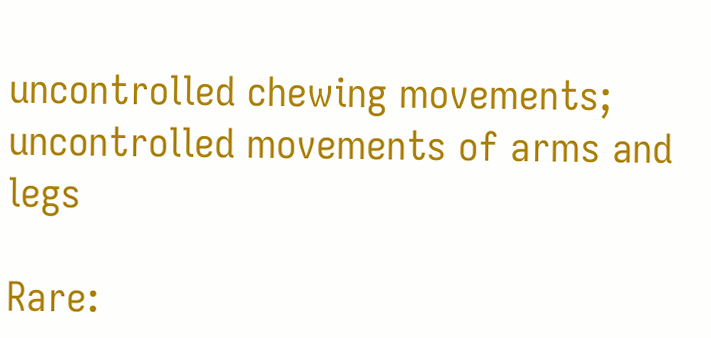uncontrolled chewing movements; uncontrolled movements of arms and legs

Rare: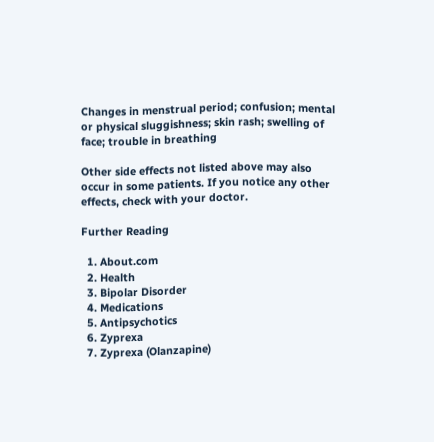Changes in menstrual period; confusion; mental or physical sluggishness; skin rash; swelling of face; trouble in breathing

Other side effects not listed above may also occur in some patients. If you notice any other effects, check with your doctor.

Further Reading

  1. About.com
  2. Health
  3. Bipolar Disorder
  4. Medications
  5. Antipsychotics
  6. Zyprexa
  7. Zyprexa (Olanzapine)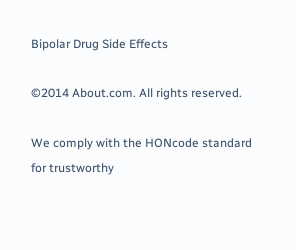Bipolar Drug Side Effects

©2014 About.com. All rights reserved.

We comply with the HONcode standard
for trustworthy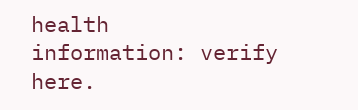health
information: verify here.